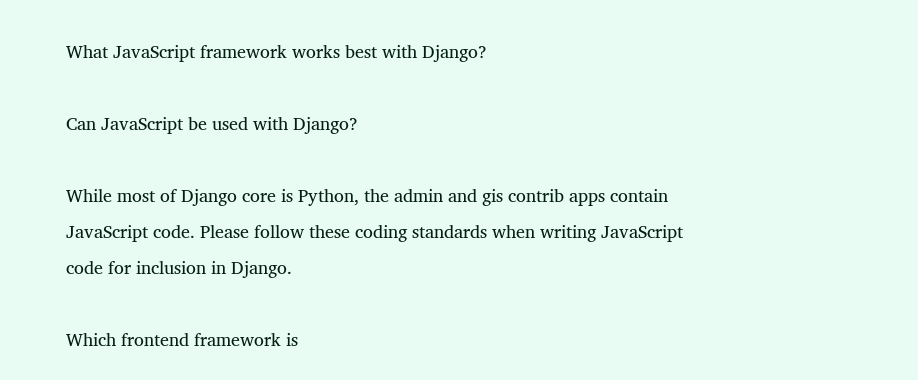What JavaScript framework works best with Django?

Can JavaScript be used with Django?

While most of Django core is Python, the admin and gis contrib apps contain JavaScript code. Please follow these coding standards when writing JavaScript code for inclusion in Django.

Which frontend framework is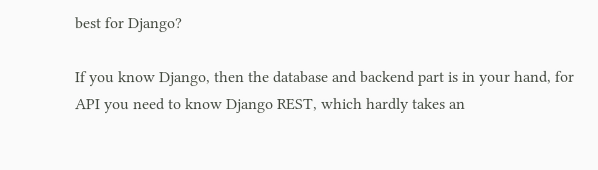best for Django?

If you know Django, then the database and backend part is in your hand, for API you need to know Django REST, which hardly takes an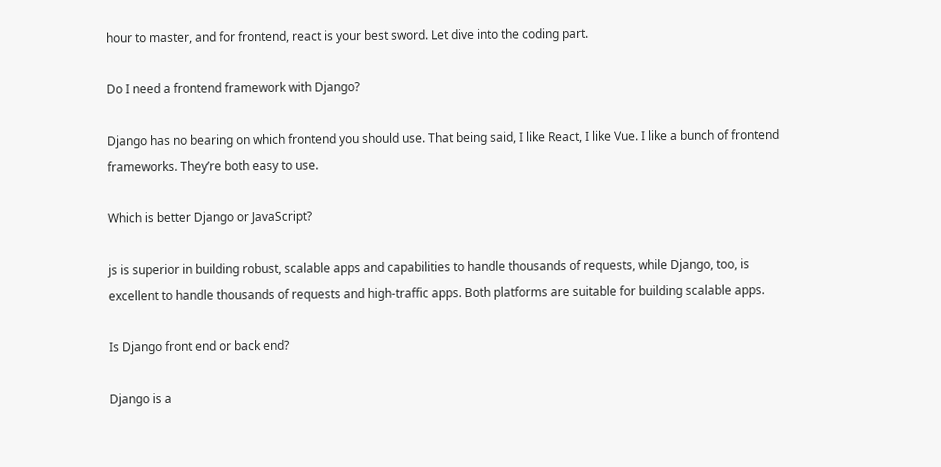hour to master, and for frontend, react is your best sword. Let dive into the coding part.

Do I need a frontend framework with Django?

Django has no bearing on which frontend you should use. That being said, I like React, I like Vue. I like a bunch of frontend frameworks. They’re both easy to use.

Which is better Django or JavaScript?

js is superior in building robust, scalable apps and capabilities to handle thousands of requests, while Django, too, is excellent to handle thousands of requests and high-traffic apps. Both platforms are suitable for building scalable apps.

Is Django front end or back end?

Django is a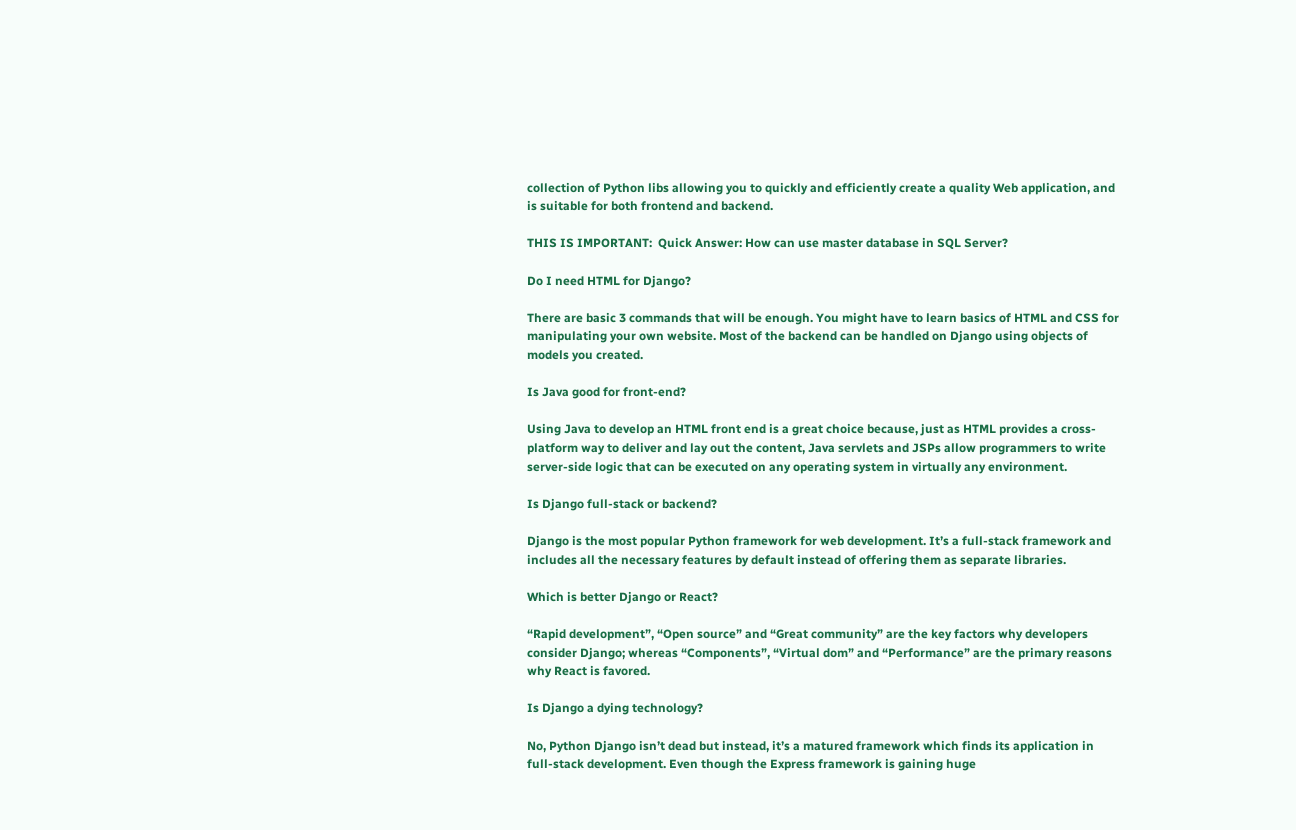collection of Python libs allowing you to quickly and efficiently create a quality Web application, and is suitable for both frontend and backend.

THIS IS IMPORTANT:  Quick Answer: How can use master database in SQL Server?

Do I need HTML for Django?

There are basic 3 commands that will be enough. You might have to learn basics of HTML and CSS for manipulating your own website. Most of the backend can be handled on Django using objects of models you created.

Is Java good for front-end?

Using Java to develop an HTML front end is a great choice because, just as HTML provides a cross-platform way to deliver and lay out the content, Java servlets and JSPs allow programmers to write server-side logic that can be executed on any operating system in virtually any environment.

Is Django full-stack or backend?

Django is the most popular Python framework for web development. It’s a full-stack framework and includes all the necessary features by default instead of offering them as separate libraries.

Which is better Django or React?

“Rapid development”, “Open source” and “Great community” are the key factors why developers consider Django; whereas “Components”, “Virtual dom” and “Performance” are the primary reasons why React is favored.

Is Django a dying technology?

No, Python Django isn’t dead but instead, it’s a matured framework which finds its application in full-stack development. Even though the Express framework is gaining huge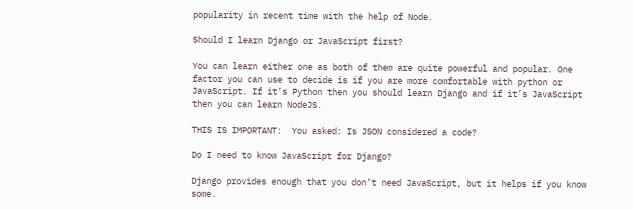popularity in recent time with the help of Node.

Should I learn Django or JavaScript first?

You can learn either one as both of them are quite powerful and popular. One factor you can use to decide is if you are more comfortable with python or JavaScript. If it’s Python then you should learn Django and if it’s JavaScript then you can learn NodeJS.

THIS IS IMPORTANT:  You asked: Is JSON considered a code?

Do I need to know JavaScript for Django?

Django provides enough that you don’t need JavaScript, but it helps if you know some.